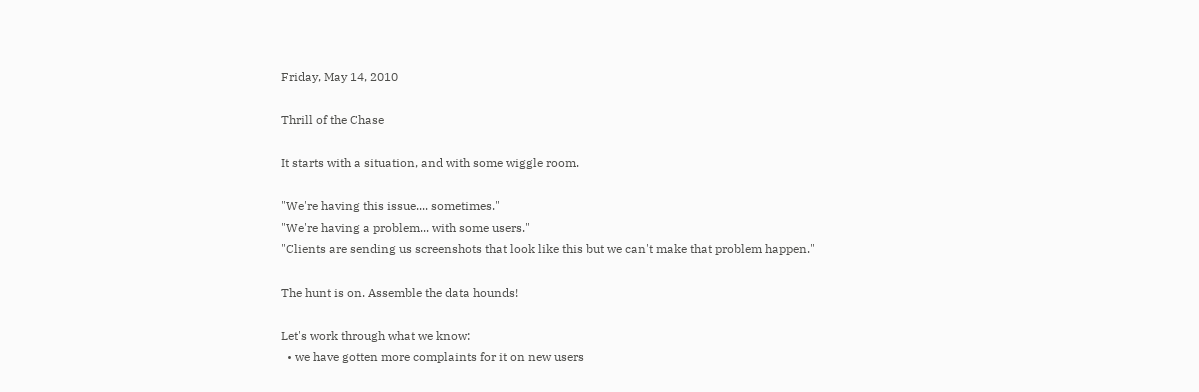Friday, May 14, 2010

Thrill of the Chase

It starts with a situation, and with some wiggle room.

"We're having this issue.... sometimes."
"We're having a problem... with some users."
"Clients are sending us screenshots that look like this but we can't make that problem happen."

The hunt is on. Assemble the data hounds!

Let's work through what we know:
  • we have gotten more complaints for it on new users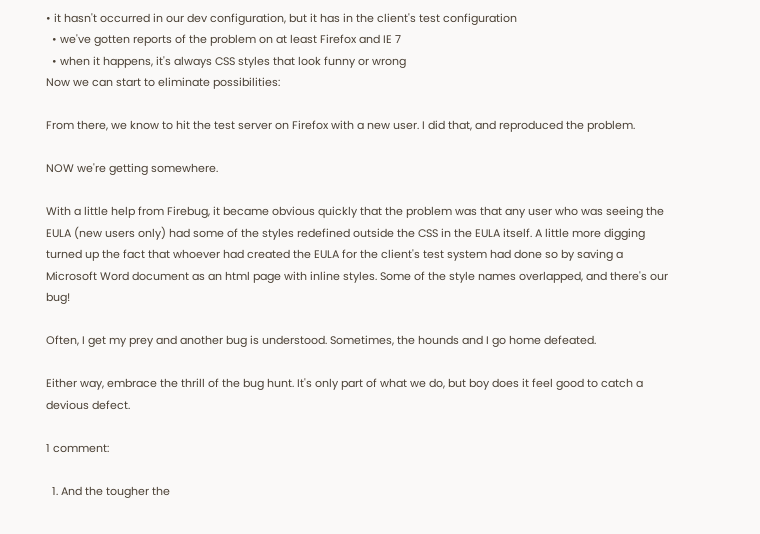• it hasn't occurred in our dev configuration, but it has in the client's test configuration
  • we've gotten reports of the problem on at least Firefox and IE 7
  • when it happens, it's always CSS styles that look funny or wrong
Now we can start to eliminate possibilities:

From there, we know to hit the test server on Firefox with a new user. I did that, and reproduced the problem.

NOW we're getting somewhere.

With a little help from Firebug, it became obvious quickly that the problem was that any user who was seeing the EULA (new users only) had some of the styles redefined outside the CSS in the EULA itself. A little more digging turned up the fact that whoever had created the EULA for the client's test system had done so by saving a Microsoft Word document as an html page with inline styles. Some of the style names overlapped, and there's our bug!

Often, I get my prey and another bug is understood. Sometimes, the hounds and I go home defeated.

Either way, embrace the thrill of the bug hunt. It's only part of what we do, but boy does it feel good to catch a devious defect.

1 comment:

  1. And the tougher the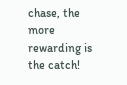chase, the more rewarding is the catch!